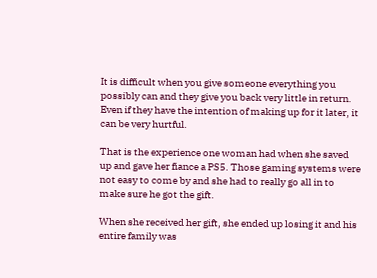It is difficult when you give someone everything you possibly can and they give you back very little in return. Even if they have the intention of making up for it later, it can be very hurtful.

That is the experience one woman had when she saved up and gave her fiance a PS5. Those gaming systems were not easy to come by and she had to really go all in to make sure he got the gift.

When she received her gift, she ended up losing it and his entire family was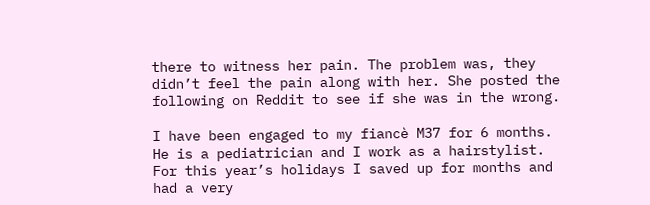there to witness her pain. The problem was, they didn’t feel the pain along with her. She posted the following on Reddit to see if she was in the wrong.

I have been engaged to my fiancè M37 for 6 months. He is a pediatrician and I work as a hairstylist. For this year’s holidays I saved up for months and had a very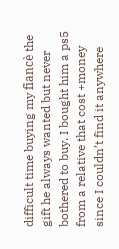difficult time buying my fiancè the gift he always wanted but never bothered to buy. I bought him a ps5 from a relative that cost +money since I couldn’t find it anywhere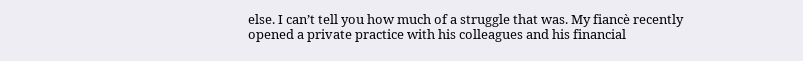else. I can’t tell you how much of a struggle that was. My fiancè recently opened a private practice with his colleagues and his financial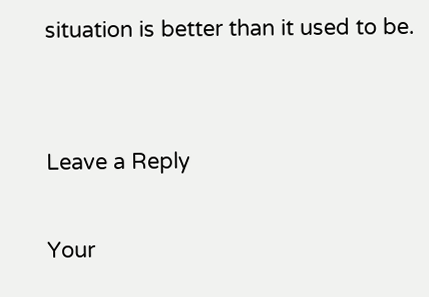situation is better than it used to be.


Leave a Reply

Your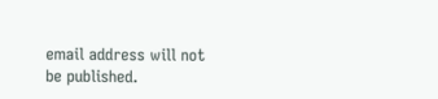email address will not be published.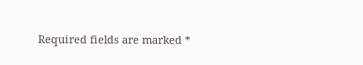Required fields are marked *